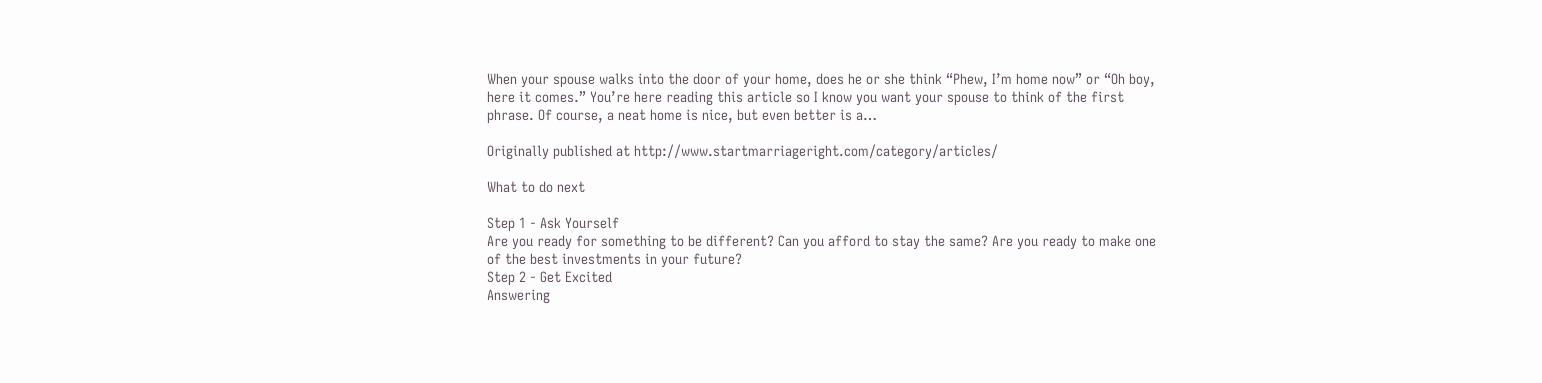When your spouse walks into the door of your home, does he or she think “Phew, I’m home now” or “Oh boy, here it comes.” You’re here reading this article so I know you want your spouse to think of the first phrase. Of course, a neat home is nice, but even better is a…

Originally published at http://www.startmarriageright.com/category/articles/

What to do next

Step 1 - Ask Yourself
Are you ready for something to be different? Can you afford to stay the same? Are you ready to make one of the best investments in your future?
Step 2 - Get Excited
Answering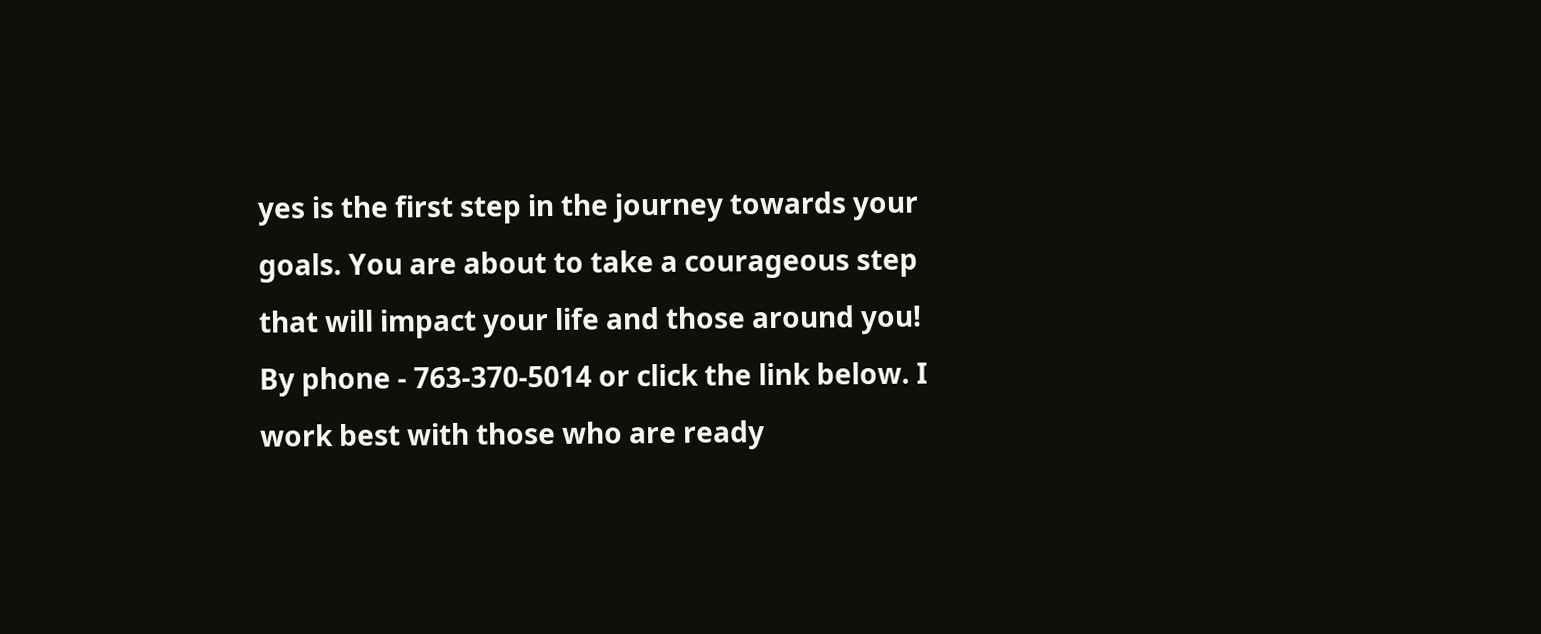yes is the first step in the journey towards your goals. You are about to take a courageous step that will impact your life and those around you!
By phone - 763-370-5014 or click the link below. I work best with those who are ready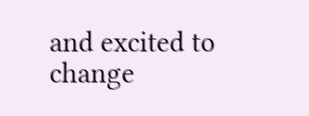and excited to change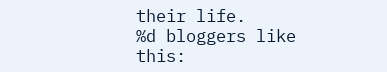their life.
%d bloggers like this: